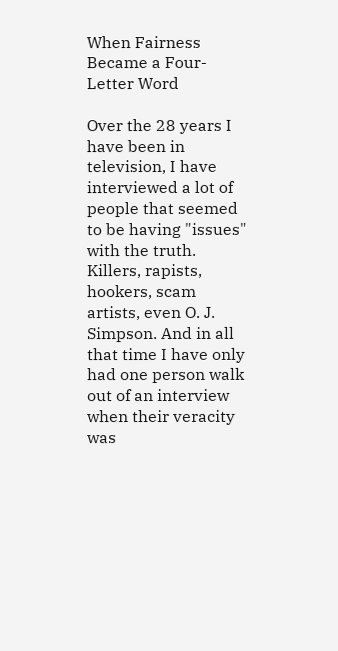When Fairness Became a Four-Letter Word

Over the 28 years I have been in television, I have interviewed a lot of people that seemed to be having "issues" with the truth. Killers, rapists, hookers, scam artists, even O. J. Simpson. And in all that time I have only had one person walk out of an interview when their veracity was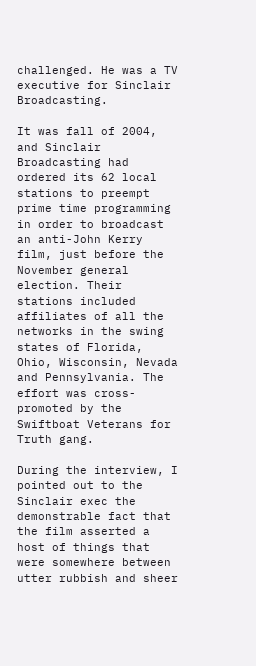challenged. He was a TV executive for Sinclair Broadcasting.

It was fall of 2004, and Sinclair Broadcasting had ordered its 62 local stations to preempt prime time programming in order to broadcast an anti-John Kerry film, just before the November general election. Their stations included affiliates of all the networks in the swing states of Florida, Ohio, Wisconsin, Nevada and Pennsylvania. The effort was cross-promoted by the Swiftboat Veterans for Truth gang.

During the interview, I pointed out to the Sinclair exec the demonstrable fact that the film asserted a host of things that were somewhere between utter rubbish and sheer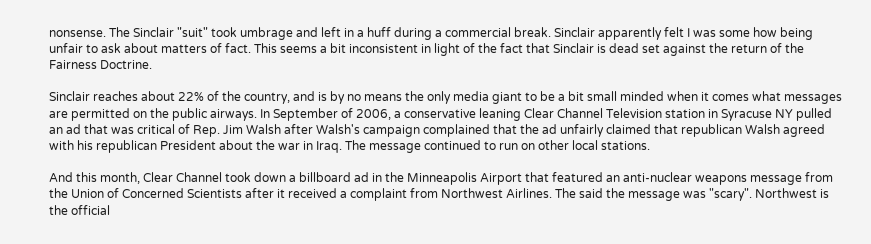nonsense. The Sinclair "suit" took umbrage and left in a huff during a commercial break. Sinclair apparently felt I was some how being unfair to ask about matters of fact. This seems a bit inconsistent in light of the fact that Sinclair is dead set against the return of the Fairness Doctrine.

Sinclair reaches about 22% of the country, and is by no means the only media giant to be a bit small minded when it comes what messages are permitted on the public airways. In September of 2006, a conservative leaning Clear Channel Television station in Syracuse NY pulled an ad that was critical of Rep. Jim Walsh after Walsh's campaign complained that the ad unfairly claimed that republican Walsh agreed with his republican President about the war in Iraq. The message continued to run on other local stations.

And this month, Clear Channel took down a billboard ad in the Minneapolis Airport that featured an anti-nuclear weapons message from the Union of Concerned Scientists after it received a complaint from Northwest Airlines. The said the message was "scary". Northwest is the official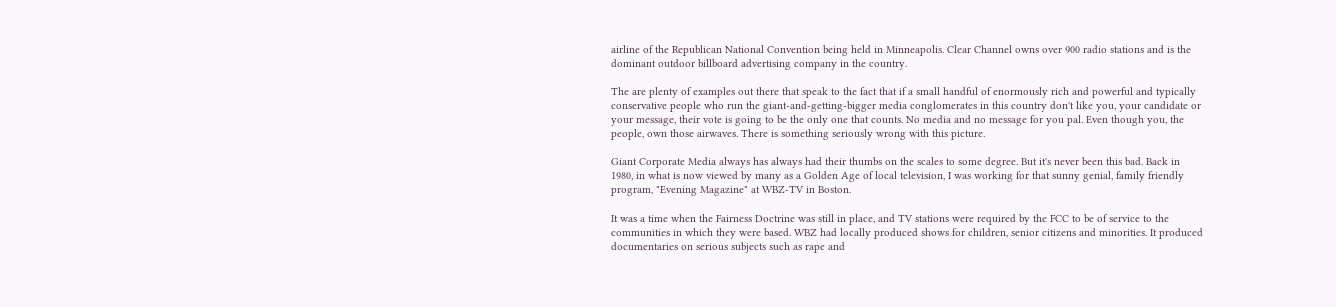airline of the Republican National Convention being held in Minneapolis. Clear Channel owns over 900 radio stations and is the dominant outdoor billboard advertising company in the country.

The are plenty of examples out there that speak to the fact that if a small handful of enormously rich and powerful and typically conservative people who run the giant-and-getting-bigger media conglomerates in this country don't like you, your candidate or your message, their vote is going to be the only one that counts. No media and no message for you pal. Even though you, the people, own those airwaves. There is something seriously wrong with this picture.

Giant Corporate Media always has always had their thumbs on the scales to some degree. But it's never been this bad. Back in 1980, in what is now viewed by many as a Golden Age of local television, I was working for that sunny genial, family friendly program, "Evening Magazine" at WBZ-TV in Boston.

It was a time when the Fairness Doctrine was still in place, and TV stations were required by the FCC to be of service to the communities in which they were based. WBZ had locally produced shows for children, senior citizens and minorities. It produced documentaries on serious subjects such as rape and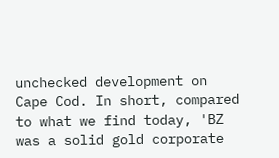unchecked development on Cape Cod. In short, compared to what we find today, 'BZ was a solid gold corporate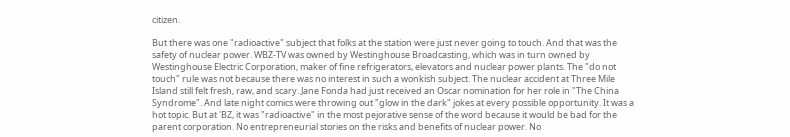citizen.

But there was one "radioactive" subject that folks at the station were just never going to touch. And that was the safety of nuclear power. WBZ-TV was owned by Westinghouse Broadcasting, which was in turn owned by Westinghouse Electric Corporation, maker of fine refrigerators, elevators and nuclear power plants. The "do not touch" rule was not because there was no interest in such a wonkish subject. The nuclear accident at Three Mile Island still felt fresh, raw, and scary. Jane Fonda had just received an Oscar nomination for her role in "The China Syndrome". And late night comics were throwing out "glow in the dark" jokes at every possible opportunity. It was a hot topic. But at 'BZ, it was "radioactive" in the most pejorative sense of the word because it would be bad for the parent corporation. No entrepreneurial stories on the risks and benefits of nuclear power. No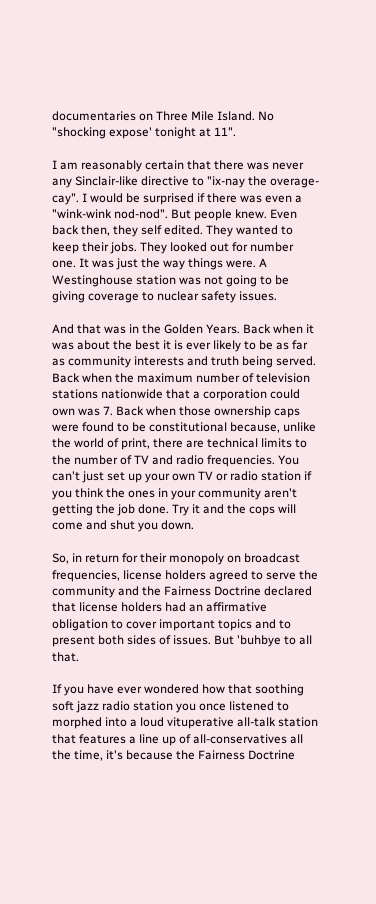documentaries on Three Mile Island. No "shocking expose' tonight at 11".

I am reasonably certain that there was never any Sinclair-like directive to "ix-nay the overage-cay". I would be surprised if there was even a "wink-wink nod-nod". But people knew. Even back then, they self edited. They wanted to keep their jobs. They looked out for number one. It was just the way things were. A Westinghouse station was not going to be giving coverage to nuclear safety issues.

And that was in the Golden Years. Back when it was about the best it is ever likely to be as far as community interests and truth being served. Back when the maximum number of television stations nationwide that a corporation could own was 7. Back when those ownership caps were found to be constitutional because, unlike the world of print, there are technical limits to the number of TV and radio frequencies. You can't just set up your own TV or radio station if you think the ones in your community aren't getting the job done. Try it and the cops will come and shut you down.

So, in return for their monopoly on broadcast frequencies, license holders agreed to serve the community and the Fairness Doctrine declared that license holders had an affirmative obligation to cover important topics and to present both sides of issues. But 'buhbye to all that.

If you have ever wondered how that soothing soft jazz radio station you once listened to morphed into a loud vituperative all-talk station that features a line up of all-conservatives all the time, it's because the Fairness Doctrine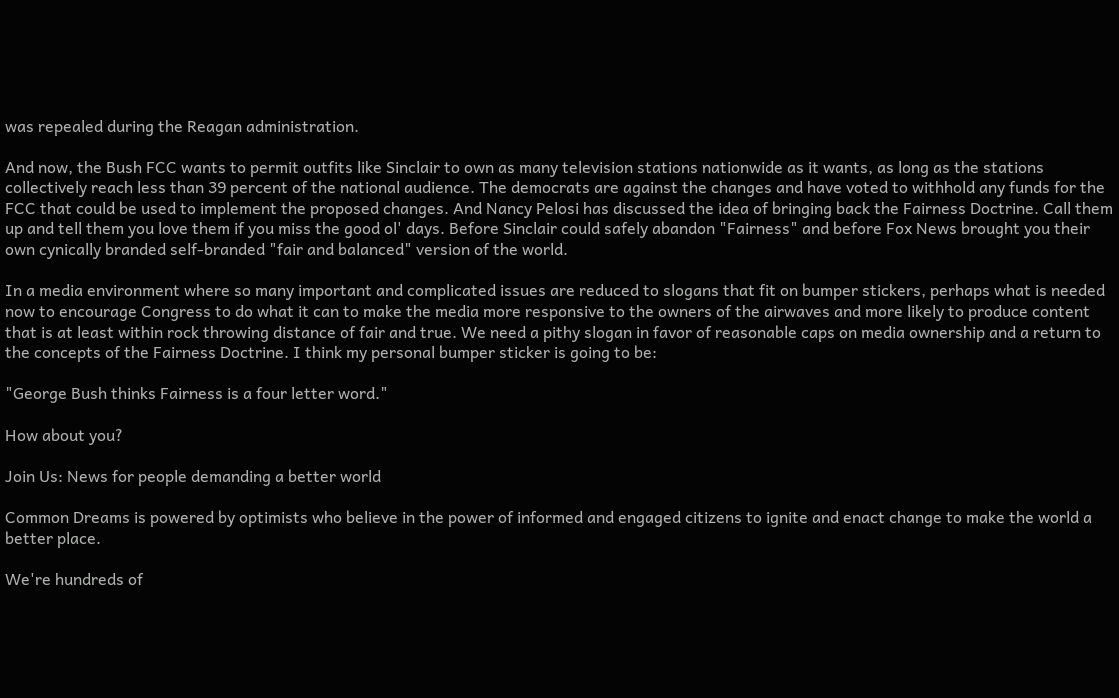was repealed during the Reagan administration.

And now, the Bush FCC wants to permit outfits like Sinclair to own as many television stations nationwide as it wants, as long as the stations collectively reach less than 39 percent of the national audience. The democrats are against the changes and have voted to withhold any funds for the FCC that could be used to implement the proposed changes. And Nancy Pelosi has discussed the idea of bringing back the Fairness Doctrine. Call them up and tell them you love them if you miss the good ol' days. Before Sinclair could safely abandon "Fairness" and before Fox News brought you their own cynically branded self-branded "fair and balanced" version of the world.

In a media environment where so many important and complicated issues are reduced to slogans that fit on bumper stickers, perhaps what is needed now to encourage Congress to do what it can to make the media more responsive to the owners of the airwaves and more likely to produce content that is at least within rock throwing distance of fair and true. We need a pithy slogan in favor of reasonable caps on media ownership and a return to the concepts of the Fairness Doctrine. I think my personal bumper sticker is going to be:

"George Bush thinks Fairness is a four letter word."

How about you?

Join Us: News for people demanding a better world

Common Dreams is powered by optimists who believe in the power of informed and engaged citizens to ignite and enact change to make the world a better place.

We're hundreds of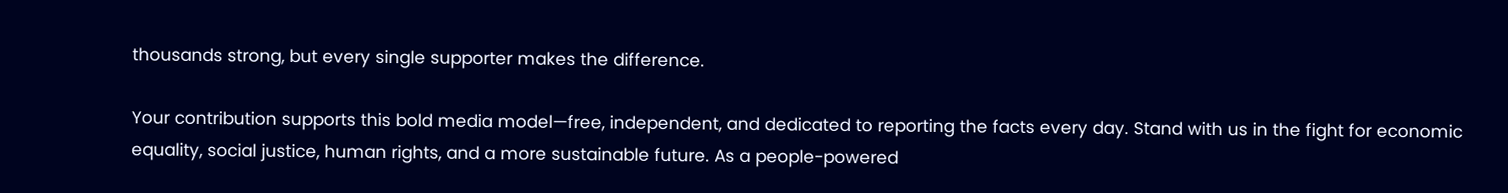thousands strong, but every single supporter makes the difference.

Your contribution supports this bold media model—free, independent, and dedicated to reporting the facts every day. Stand with us in the fight for economic equality, social justice, human rights, and a more sustainable future. As a people-powered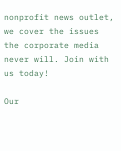nonprofit news outlet, we cover the issues the corporate media never will. Join with us today!

Our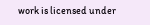work is licensed under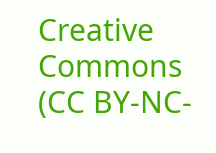Creative Commons (CC BY-NC-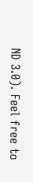ND 3.0). Feel free to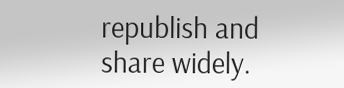republish and share widely.